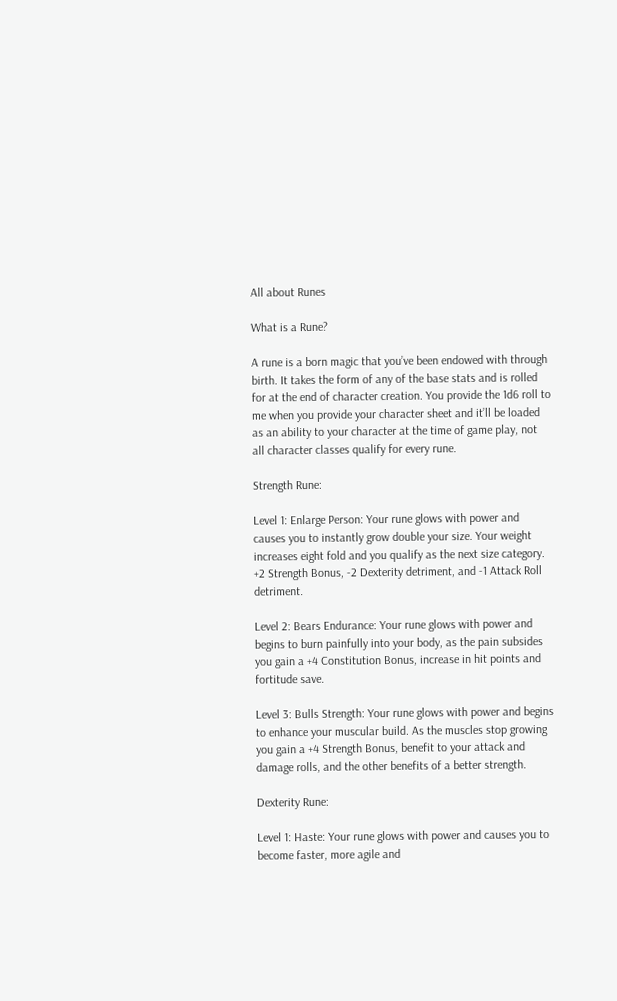All about Runes

What is a Rune?

A rune is a born magic that you’ve been endowed with through birth. It takes the form of any of the base stats and is rolled for at the end of character creation. You provide the 1d6 roll to me when you provide your character sheet and it’ll be loaded as an ability to your character at the time of game play, not all character classes qualify for every rune.

Strength Rune:

Level 1: Enlarge Person: Your rune glows with power and causes you to instantly grow double your size. Your weight increases eight fold and you qualify as the next size category. +2 Strength Bonus, -2 Dexterity detriment, and -1 Attack Roll detriment.

Level 2: Bears Endurance: Your rune glows with power and begins to burn painfully into your body, as the pain subsides you gain a +4 Constitution Bonus, increase in hit points and fortitude save.

Level 3: Bulls Strength: Your rune glows with power and begins to enhance your muscular build. As the muscles stop growing you gain a +4 Strength Bonus, benefit to your attack and damage rolls, and the other benefits of a better strength.

Dexterity Rune:

Level 1: Haste: Your rune glows with power and causes you to become faster, more agile and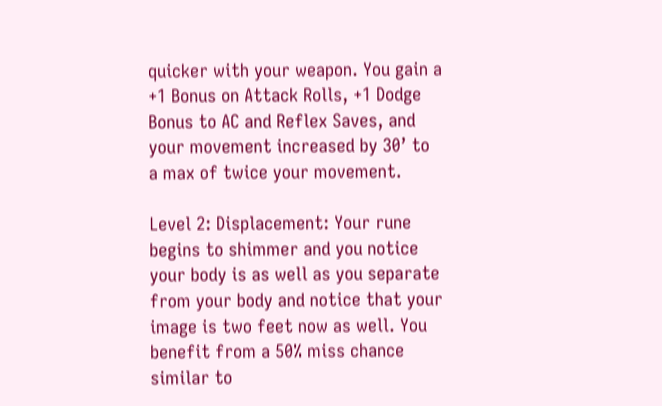quicker with your weapon. You gain a +1 Bonus on Attack Rolls, +1 Dodge Bonus to AC and Reflex Saves, and your movement increased by 30’ to a max of twice your movement.

Level 2: Displacement: Your rune begins to shimmer and you notice your body is as well as you separate from your body and notice that your image is two feet now as well. You benefit from a 50% miss chance similar to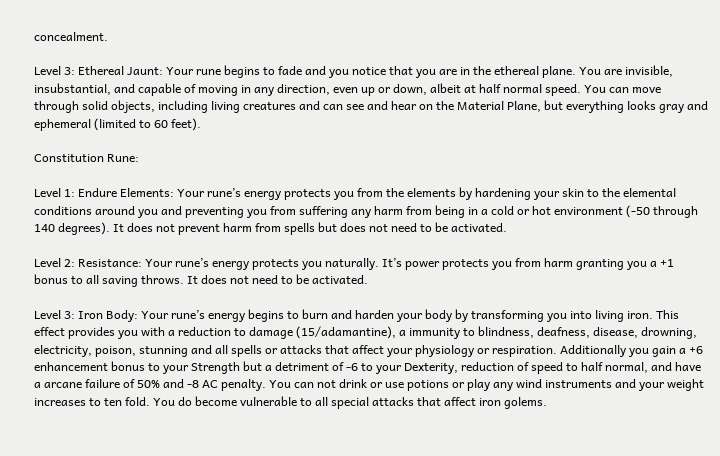concealment.

Level 3: Ethereal Jaunt: Your rune begins to fade and you notice that you are in the ethereal plane. You are invisible, insubstantial, and capable of moving in any direction, even up or down, albeit at half normal speed. You can move through solid objects, including living creatures and can see and hear on the Material Plane, but everything looks gray and ephemeral (limited to 60 feet).

Constitution Rune:

Level 1: Endure Elements: Your rune’s energy protects you from the elements by hardening your skin to the elemental conditions around you and preventing you from suffering any harm from being in a cold or hot environment (-50 through 140 degrees). It does not prevent harm from spells but does not need to be activated.

Level 2: Resistance: Your rune’s energy protects you naturally. It’s power protects you from harm granting you a +1 bonus to all saving throws. It does not need to be activated.

Level 3: Iron Body: Your rune’s energy begins to burn and harden your body by transforming you into living iron. This effect provides you with a reduction to damage (15/adamantine), a immunity to blindness, deafness, disease, drowning, electricity, poison, stunning and all spells or attacks that affect your physiology or respiration. Additionally you gain a +6 enhancement bonus to your Strength but a detriment of -6 to your Dexterity, reduction of speed to half normal, and have a arcane failure of 50% and -8 AC penalty. You can not drink or use potions or play any wind instruments and your weight increases to ten fold. You do become vulnerable to all special attacks that affect iron golems.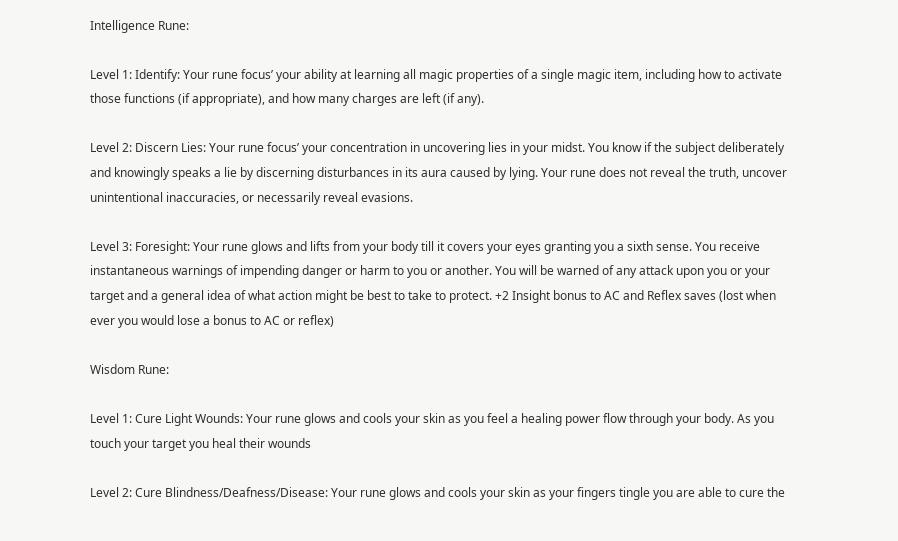Intelligence Rune:

Level 1: Identify: Your rune focus’ your ability at learning all magic properties of a single magic item, including how to activate those functions (if appropriate), and how many charges are left (if any).

Level 2: Discern Lies: Your rune focus’ your concentration in uncovering lies in your midst. You know if the subject deliberately and knowingly speaks a lie by discerning disturbances in its aura caused by lying. Your rune does not reveal the truth, uncover unintentional inaccuracies, or necessarily reveal evasions.

Level 3: Foresight: Your rune glows and lifts from your body till it covers your eyes granting you a sixth sense. You receive instantaneous warnings of impending danger or harm to you or another. You will be warned of any attack upon you or your target and a general idea of what action might be best to take to protect. +2 Insight bonus to AC and Reflex saves (lost when ever you would lose a bonus to AC or reflex)

Wisdom Rune:

Level 1: Cure Light Wounds: Your rune glows and cools your skin as you feel a healing power flow through your body. As you touch your target you heal their wounds

Level 2: Cure Blindness/Deafness/Disease: Your rune glows and cools your skin as your fingers tingle you are able to cure the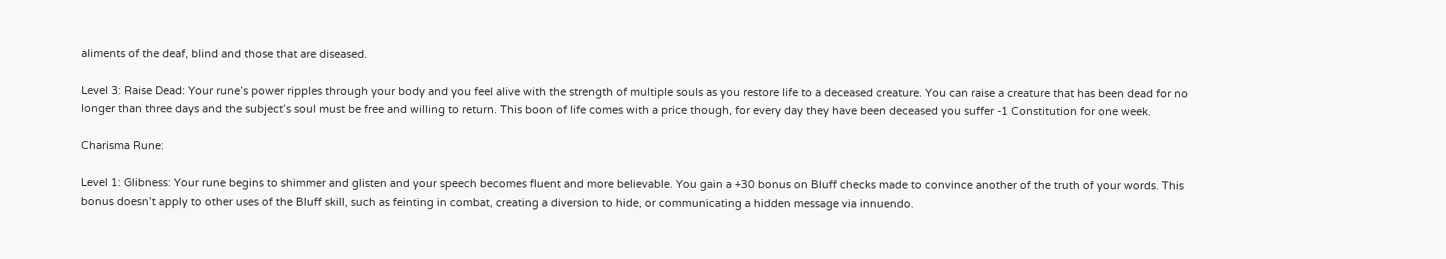aliments of the deaf, blind and those that are diseased.

Level 3: Raise Dead: Your rune’s power ripples through your body and you feel alive with the strength of multiple souls as you restore life to a deceased creature. You can raise a creature that has been dead for no longer than three days and the subject’s soul must be free and willing to return. This boon of life comes with a price though, for every day they have been deceased you suffer -1 Constitution for one week.

Charisma Rune:

Level 1: Glibness: Your rune begins to shimmer and glisten and your speech becomes fluent and more believable. You gain a +30 bonus on Bluff checks made to convince another of the truth of your words. This bonus doesn’t apply to other uses of the Bluff skill, such as feinting in combat, creating a diversion to hide, or communicating a hidden message via innuendo.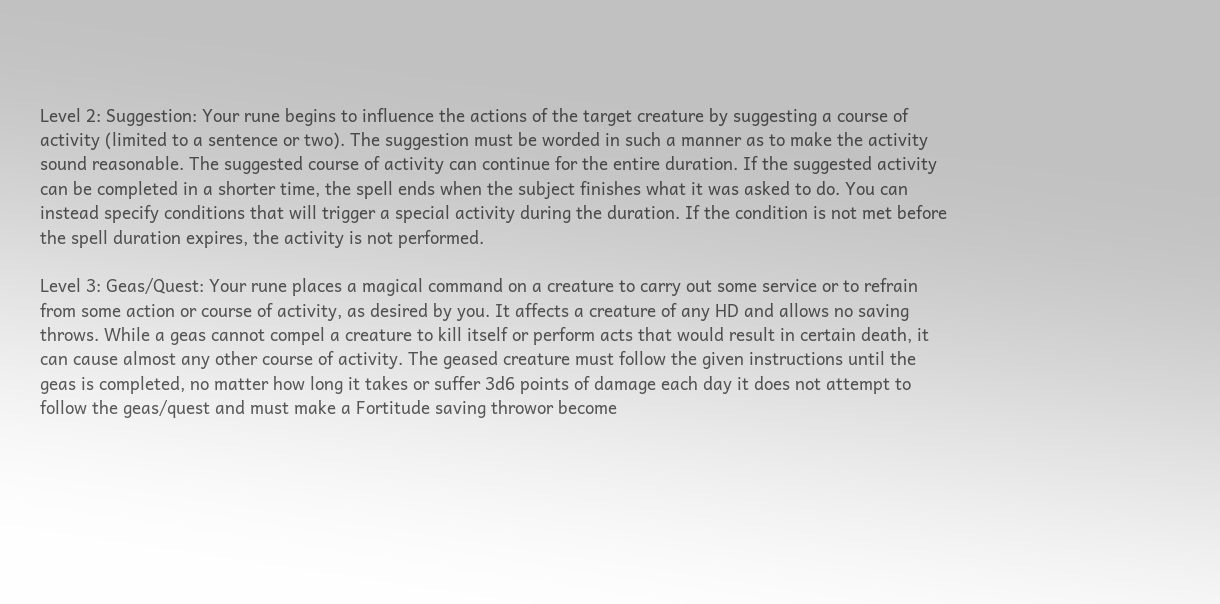Level 2: Suggestion: Your rune begins to influence the actions of the target creature by suggesting a course of activity (limited to a sentence or two). The suggestion must be worded in such a manner as to make the activity sound reasonable. The suggested course of activity can continue for the entire duration. If the suggested activity can be completed in a shorter time, the spell ends when the subject finishes what it was asked to do. You can instead specify conditions that will trigger a special activity during the duration. If the condition is not met before the spell duration expires, the activity is not performed.

Level 3: Geas/Quest: Your rune places a magical command on a creature to carry out some service or to refrain from some action or course of activity, as desired by you. It affects a creature of any HD and allows no saving throws. While a geas cannot compel a creature to kill itself or perform acts that would result in certain death, it can cause almost any other course of activity. The geased creature must follow the given instructions until the geas is completed, no matter how long it takes or suffer 3d6 points of damage each day it does not attempt to follow the geas/quest and must make a Fortitude saving throwor become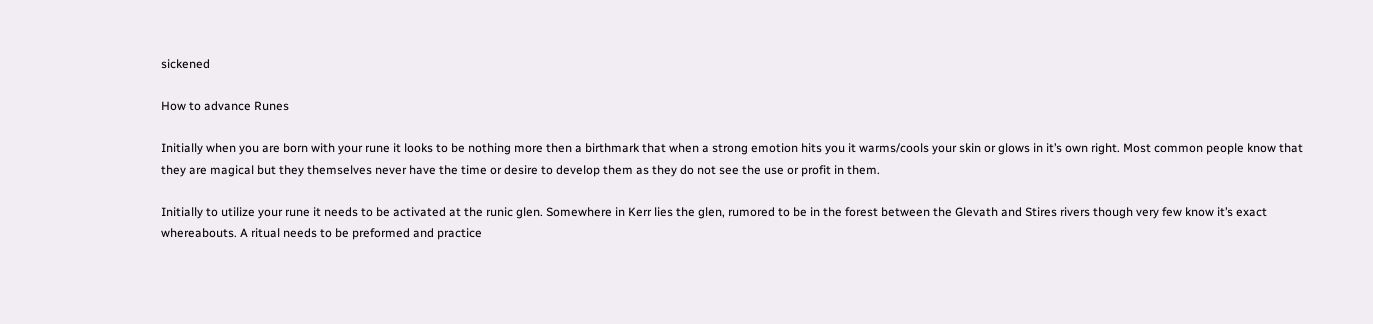sickened

How to advance Runes

Initially when you are born with your rune it looks to be nothing more then a birthmark that when a strong emotion hits you it warms/cools your skin or glows in it’s own right. Most common people know that they are magical but they themselves never have the time or desire to develop them as they do not see the use or profit in them.

Initially to utilize your rune it needs to be activated at the runic glen. Somewhere in Kerr lies the glen, rumored to be in the forest between the Glevath and Stires rivers though very few know it’s exact whereabouts. A ritual needs to be preformed and practice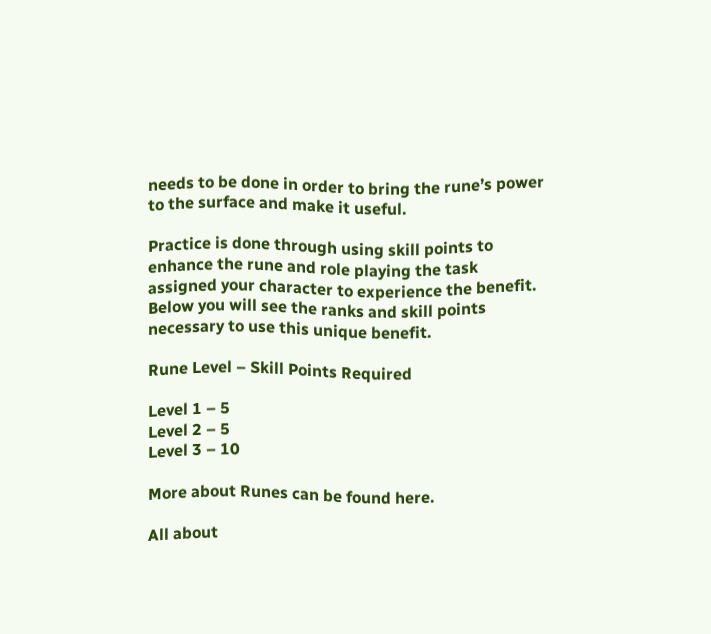needs to be done in order to bring the rune’s power to the surface and make it useful.

Practice is done through using skill points to enhance the rune and role playing the task assigned your character to experience the benefit. Below you will see the ranks and skill points necessary to use this unique benefit.

Rune Level – Skill Points Required

Level 1 – 5
Level 2 – 5
Level 3 – 10

More about Runes can be found here.

All about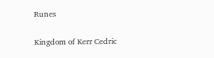Runes

Kingdom of Kerr Cedric